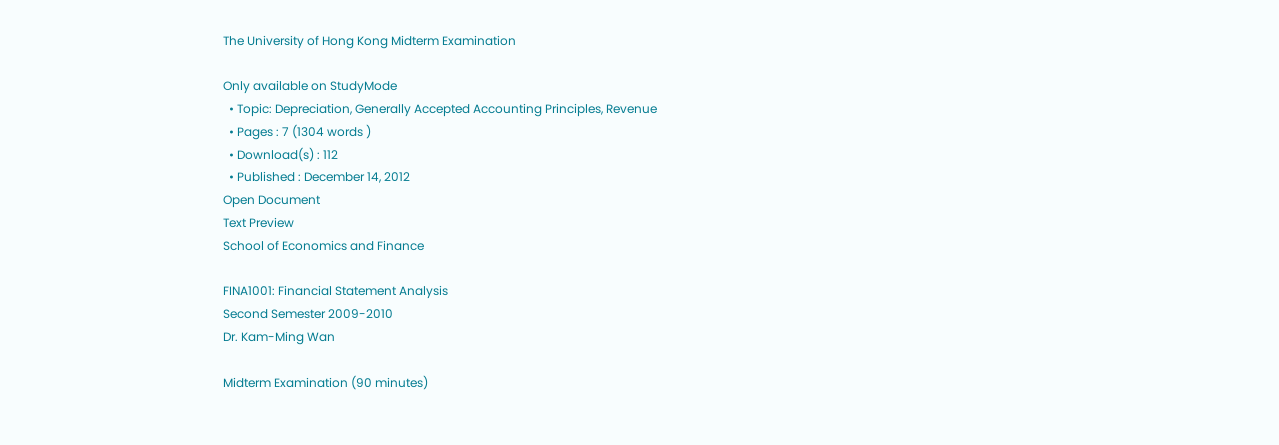The University of Hong Kong Midterm Examination

Only available on StudyMode
  • Topic: Depreciation, Generally Accepted Accounting Principles, Revenue
  • Pages : 7 (1304 words )
  • Download(s) : 112
  • Published : December 14, 2012
Open Document
Text Preview
School of Economics and Finance

FINA1001: Financial Statement Analysis
Second Semester 2009-2010
Dr. Kam-Ming Wan

Midterm Examination (90 minutes)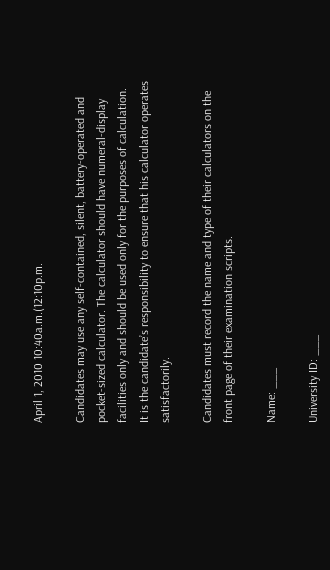April 1, 2010 10:40a.m.(12:10p.m.

Candidates may use any self-contained, silent, battery-operated and pocket-sized calculator. The calculator should have numeral-display facilities only and should be used only for the purposes of calculation. It is the candidate’s responsibility to ensure that his calculator operates satisfactorily.

Candidates must record the name and type of their calculators on the front page of their examination scripts.

Name: ___

University ID: ___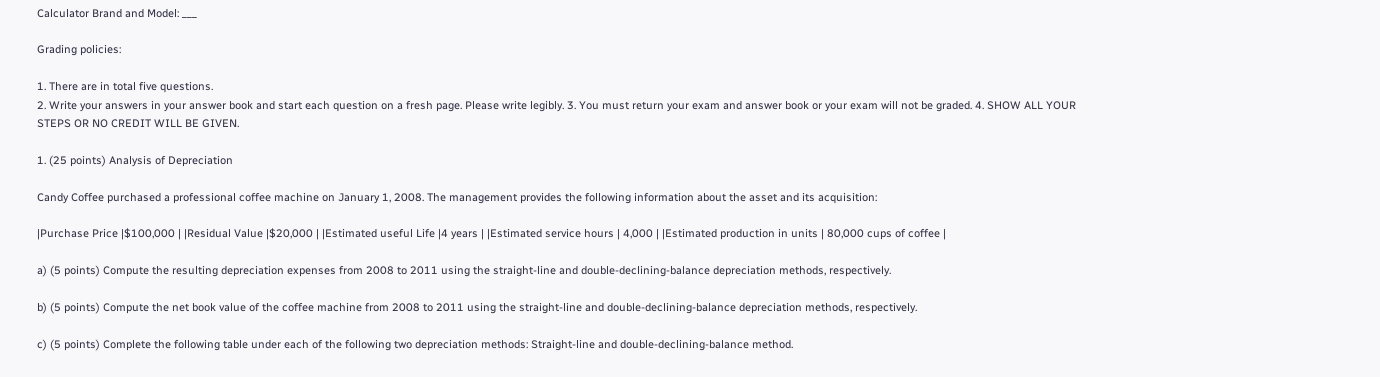Calculator Brand and Model: ___

Grading policies:

1. There are in total five questions.
2. Write your answers in your answer book and start each question on a fresh page. Please write legibly. 3. You must return your exam and answer book or your exam will not be graded. 4. SHOW ALL YOUR STEPS OR NO CREDIT WILL BE GIVEN.

1. (25 points) Analysis of Depreciation

Candy Coffee purchased a professional coffee machine on January 1, 2008. The management provides the following information about the asset and its acquisition:

|Purchase Price |$100,000 | |Residual Value |$20,000 | |Estimated useful Life |4 years | |Estimated service hours | 4,000 | |Estimated production in units | 80,000 cups of coffee |

a) (5 points) Compute the resulting depreciation expenses from 2008 to 2011 using the straight-line and double-declining-balance depreciation methods, respectively.

b) (5 points) Compute the net book value of the coffee machine from 2008 to 2011 using the straight-line and double-declining-balance depreciation methods, respectively.

c) (5 points) Complete the following table under each of the following two depreciation methods: Straight-line and double-declining-balance method.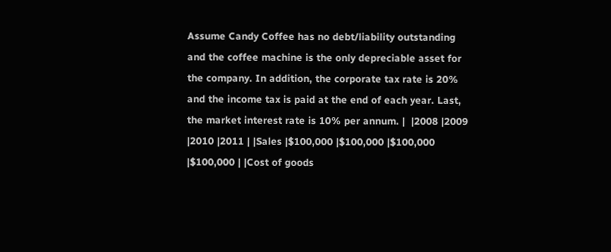Assume Candy Coffee has no debt/liability outstanding and the coffee machine is the only depreciable asset for the company. In addition, the corporate tax rate is 20% and the income tax is paid at the end of each year. Last, the market interest rate is 10% per annum. |  |2008 |2009 |2010 |2011 | |Sales |$100,000 |$100,000 |$100,000 |$100,000 | |Cost of goods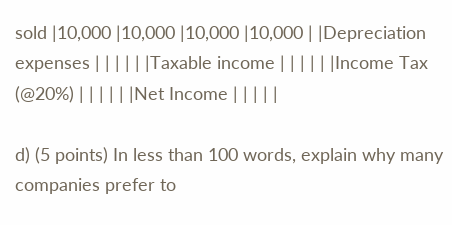sold |10,000 |10,000 |10,000 |10,000 | |Depreciation expenses | | | | | |Taxable income | | | | | |Income Tax (@20%) | | | | | |Net Income | | | | |

d) (5 points) In less than 100 words, explain why many companies prefer to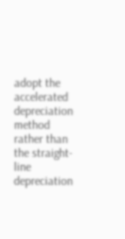adopt the accelerated depreciation method rather than the straight-line depreciation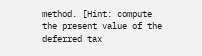method. [Hint: compute the present value of the deferred tax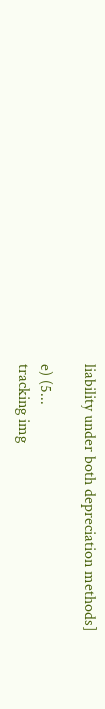liability under both depreciation methods]

e) (5...
tracking img